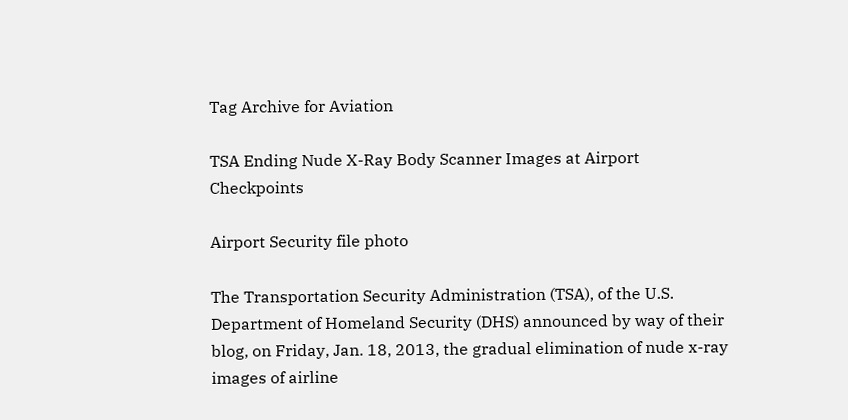Tag Archive for Aviation

TSA Ending Nude X-Ray Body Scanner Images at Airport Checkpoints

Airport Security file photo

The Transportation Security Administration (TSA), of the U.S. Department of Homeland Security (DHS) announced by way of their blog, on Friday, Jan. 18, 2013, the gradual elimination of nude x-ray images of airline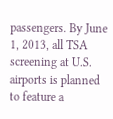passengers. By June 1, 2013, all TSA screening at U.S. airports is planned to feature a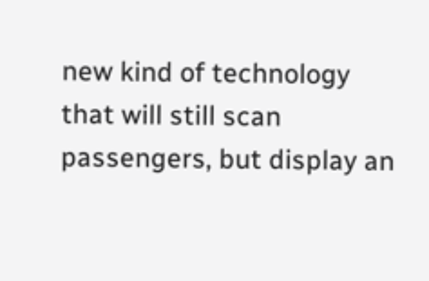new kind of technology that will still scan passengers, but display an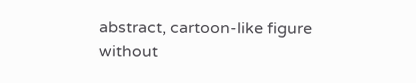abstract, cartoon-like figure without